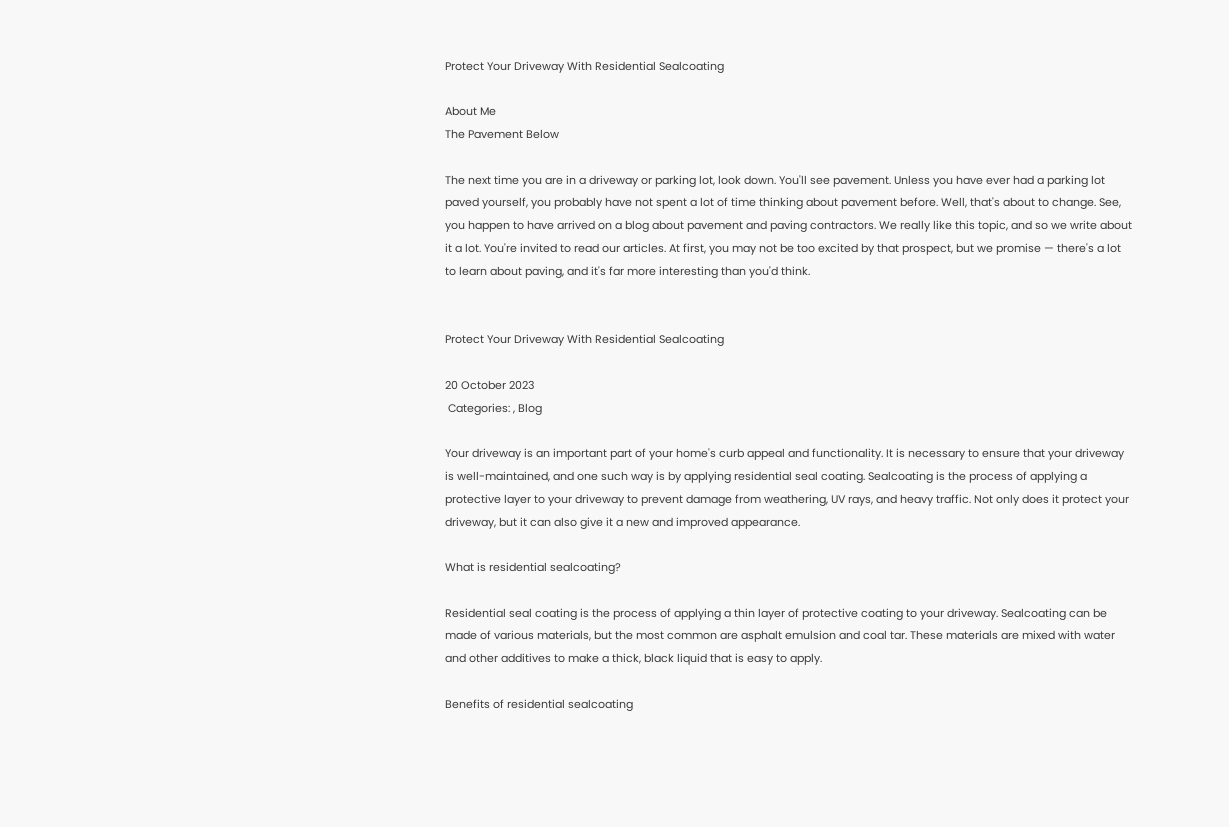Protect Your Driveway With Residential Sealcoating

About Me
The Pavement Below

The next time you are in a driveway or parking lot, look down. You'll see pavement. Unless you have ever had a parking lot paved yourself, you probably have not spent a lot of time thinking about pavement before. Well, that's about to change. See, you happen to have arrived on a blog about pavement and paving contractors. We really like this topic, and so we write about it a lot. You're invited to read our articles. At first, you may not be too excited by that prospect, but we promise — there's a lot to learn about paving, and it's far more interesting than you'd think.


Protect Your Driveway With Residential Sealcoating

20 October 2023
 Categories: , Blog

Your driveway is an important part of your home's curb appeal and functionality. It is necessary to ensure that your driveway is well-maintained, and one such way is by applying residential seal coating. Sealcoating is the process of applying a protective layer to your driveway to prevent damage from weathering, UV rays, and heavy traffic. Not only does it protect your driveway, but it can also give it a new and improved appearance.

What is residential sealcoating?

Residential seal coating is the process of applying a thin layer of protective coating to your driveway. Sealcoating can be made of various materials, but the most common are asphalt emulsion and coal tar. These materials are mixed with water and other additives to make a thick, black liquid that is easy to apply.

Benefits of residential sealcoating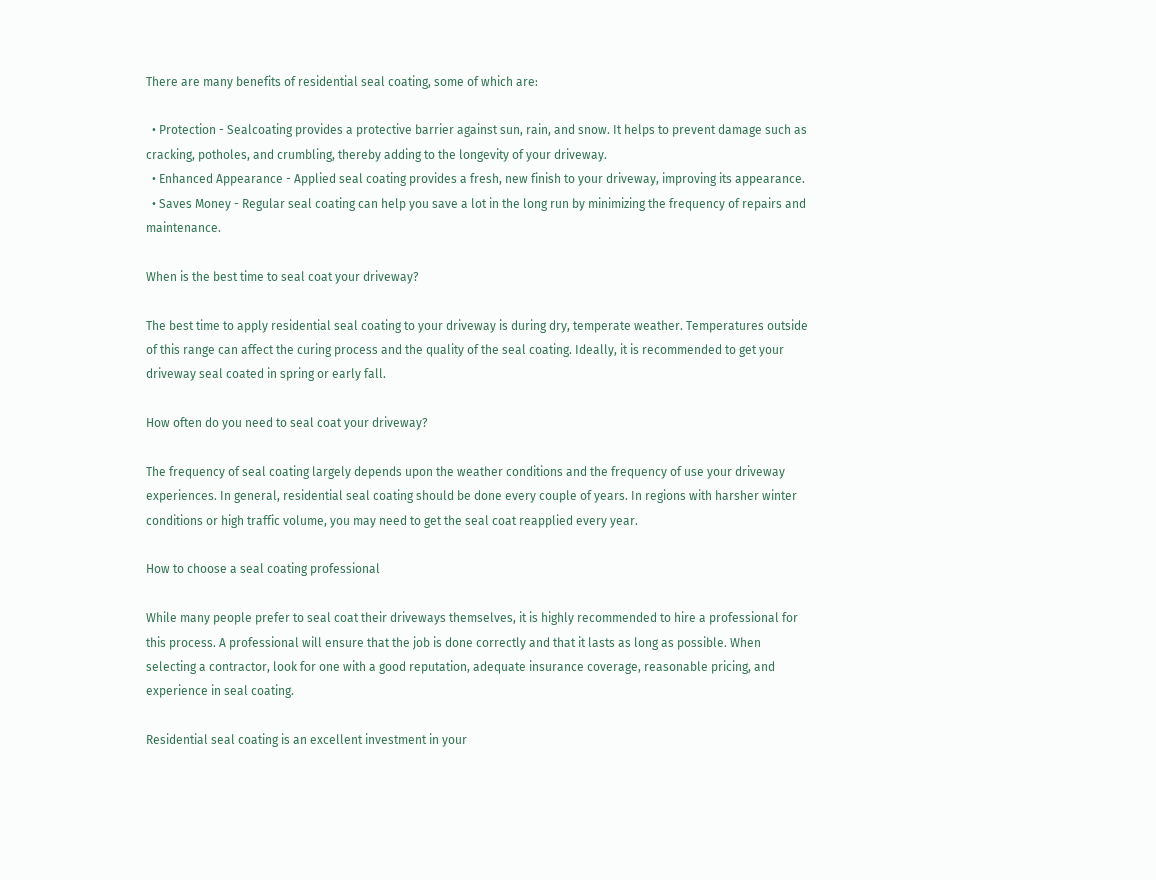There are many benefits of residential seal coating, some of which are:

  • Protection - Sealcoating provides a protective barrier against sun, rain, and snow. It helps to prevent damage such as cracking, potholes, and crumbling, thereby adding to the longevity of your driveway.
  • Enhanced Appearance - Applied seal coating provides a fresh, new finish to your driveway, improving its appearance.
  • Saves Money - Regular seal coating can help you save a lot in the long run by minimizing the frequency of repairs and maintenance.

When is the best time to seal coat your driveway?

The best time to apply residential seal coating to your driveway is during dry, temperate weather. Temperatures outside of this range can affect the curing process and the quality of the seal coating. Ideally, it is recommended to get your driveway seal coated in spring or early fall.

How often do you need to seal coat your driveway?

The frequency of seal coating largely depends upon the weather conditions and the frequency of use your driveway experiences. In general, residential seal coating should be done every couple of years. In regions with harsher winter conditions or high traffic volume, you may need to get the seal coat reapplied every year.

How to choose a seal coating professional

While many people prefer to seal coat their driveways themselves, it is highly recommended to hire a professional for this process. A professional will ensure that the job is done correctly and that it lasts as long as possible. When selecting a contractor, look for one with a good reputation, adequate insurance coverage, reasonable pricing, and experience in seal coating.

Residential seal coating is an excellent investment in your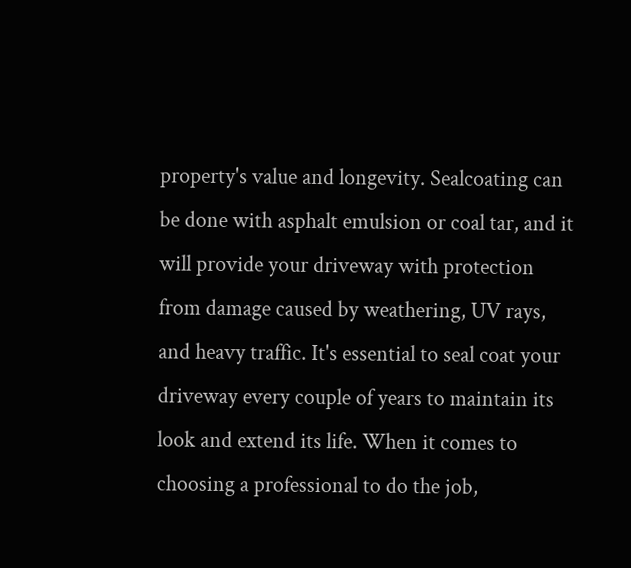property's value and longevity. Sealcoating can be done with asphalt emulsion or coal tar, and it will provide your driveway with protection from damage caused by weathering, UV rays, and heavy traffic. It's essential to seal coat your driveway every couple of years to maintain its look and extend its life. When it comes to choosing a professional to do the job,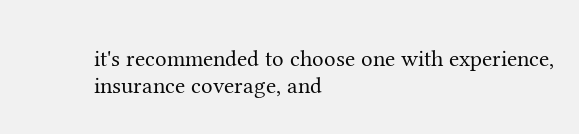it's recommended to choose one with experience, insurance coverage, and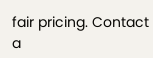fair pricing. Contact a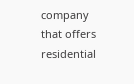company that offers residential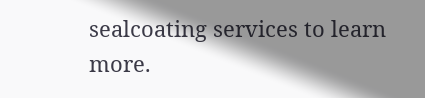sealcoating services to learn more.